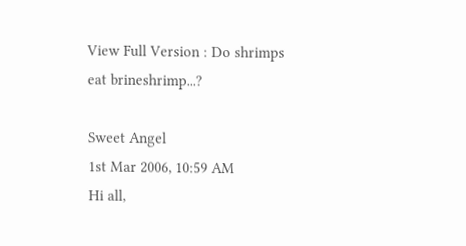View Full Version : Do shrimps eat brineshrimp...?

Sweet Angel
1st Mar 2006, 10:59 AM
Hi all,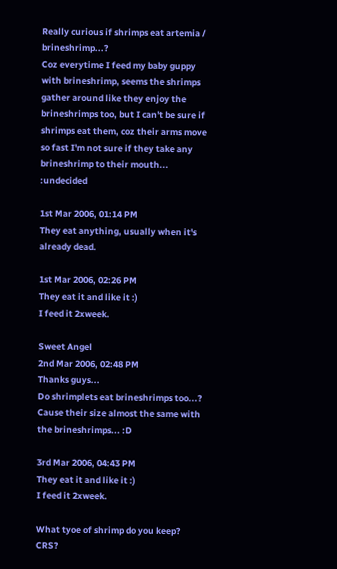Really curious if shrimps eat artemia / brineshrimp...?
Coz everytime I feed my baby guppy with brineshrimp, seems the shrimps gather around like they enjoy the brineshrimps too, but I can't be sure if shrimps eat them, coz their arms move so fast I'm not sure if they take any brineshrimp to their mouth... :undecided

1st Mar 2006, 01:14 PM
They eat anything, usually when it's already dead.

1st Mar 2006, 02:26 PM
They eat it and like it :)
I feed it 2xweek.

Sweet Angel
2nd Mar 2006, 02:48 PM
Thanks guys...
Do shrimplets eat brineshrimps too...? Cause their size almost the same with the brineshrimps... :D

3rd Mar 2006, 04:43 PM
They eat it and like it :)
I feed it 2xweek.

What tyoe of shrimp do you keep? CRS?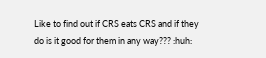Like to find out if CRS eats CRS and if they do is it good for them in any way??? :huh: